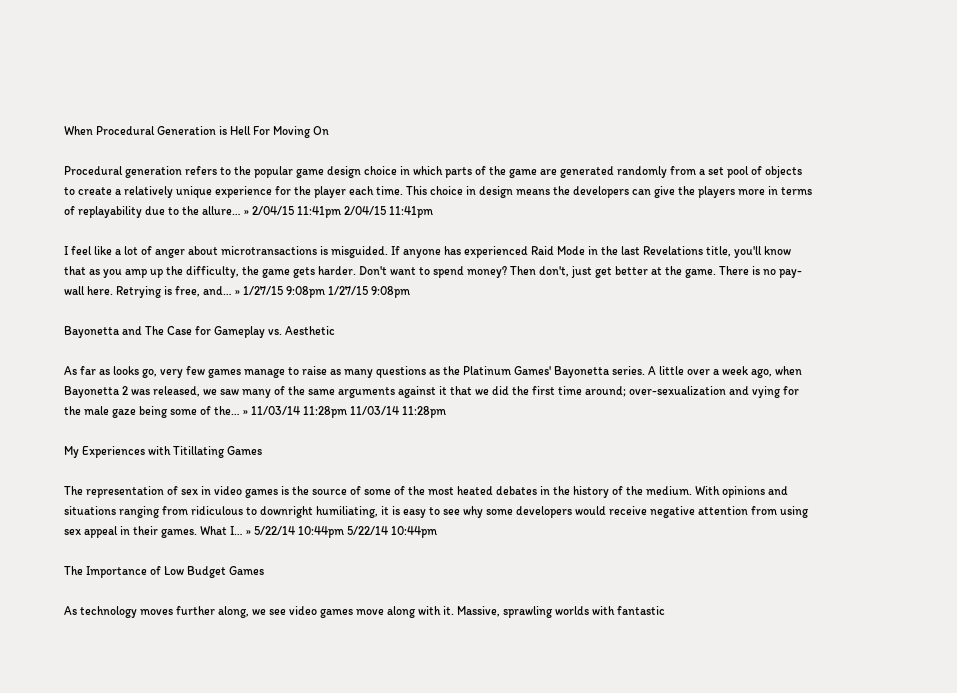When Procedural Generation is Hell For Moving On

Procedural generation refers to the popular game design choice in which parts of the game are generated randomly from a set pool of objects to create a relatively unique experience for the player each time. This choice in design means the developers can give the players more in terms of replayability due to the allure… » 2/04/15 11:41pm 2/04/15 11:41pm

I feel like a lot of anger about microtransactions is misguided. If anyone has experienced Raid Mode in the last Revelations title, you'll know that as you amp up the difficulty, the game gets harder. Don't want to spend money? Then don't, just get better at the game. There is no pay-wall here. Retrying is free, and… » 1/27/15 9:08pm 1/27/15 9:08pm

Bayonetta and The Case for Gameplay vs. Aesthetic

As far as looks go, very few games manage to raise as many questions as the Platinum Games' Bayonetta series. A little over a week ago, when Bayonetta 2 was released, we saw many of the same arguments against it that we did the first time around; over-sexualization and vying for the male gaze being some of the… » 11/03/14 11:28pm 11/03/14 11:28pm

My Experiences with Titillating Games

The representation of sex in video games is the source of some of the most heated debates in the history of the medium. With opinions and situations ranging from ridiculous to downright humiliating, it is easy to see why some developers would receive negative attention from using sex appeal in their games. What I… » 5/22/14 10:44pm 5/22/14 10:44pm

The Importance of Low Budget Games

As technology moves further along, we see video games move along with it. Massive, sprawling worlds with fantastic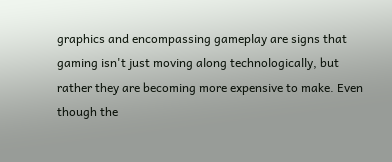graphics and encompassing gameplay are signs that gaming isn't just moving along technologically, but rather they are becoming more expensive to make. Even though the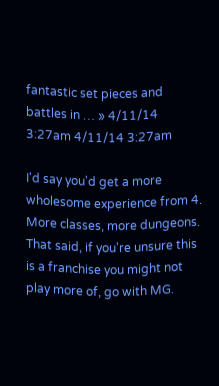fantastic set pieces and battles in … » 4/11/14 3:27am 4/11/14 3:27am

I'd say you'd get a more wholesome experience from 4. More classes, more dungeons. That said, if you're unsure this is a franchise you might not play more of, go with MG.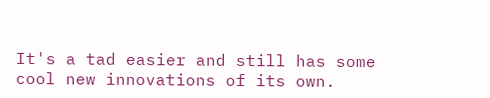It's a tad easier and still has some cool new innovations of its own.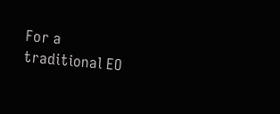For a traditional EO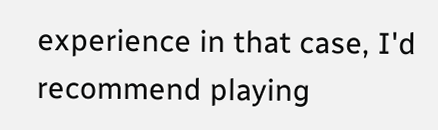experience in that case, I'd recommend playing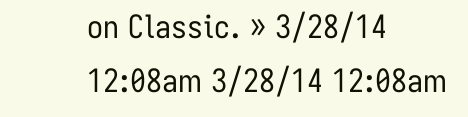on Classic. » 3/28/14 12:08am 3/28/14 12:08am